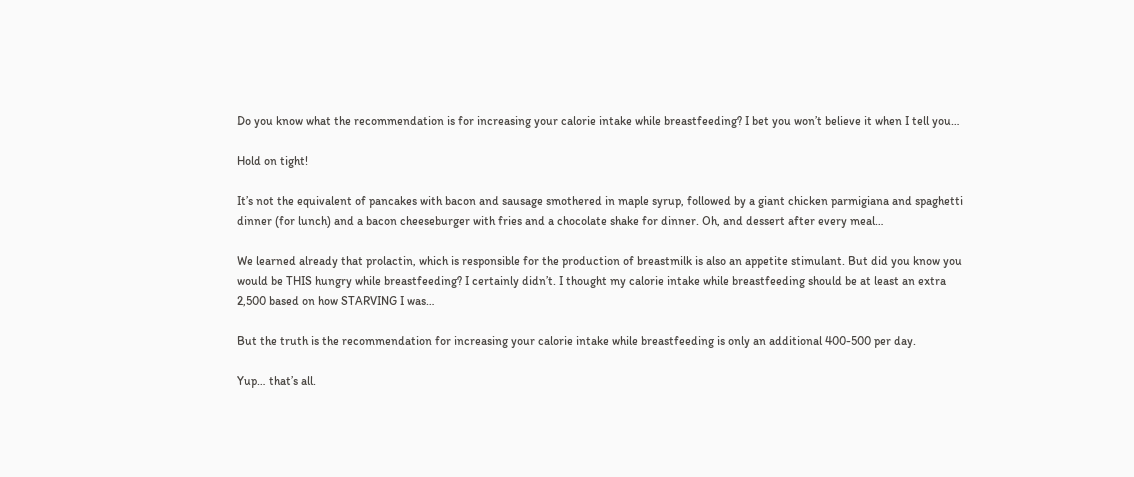Do you know what the recommendation is for increasing your calorie intake while breastfeeding? I bet you won’t believe it when I tell you…

Hold on tight!

It’s not the equivalent of pancakes with bacon and sausage smothered in maple syrup, followed by a giant chicken parmigiana and spaghetti dinner (for lunch) and a bacon cheeseburger with fries and a chocolate shake for dinner. Oh, and dessert after every meal…

We learned already that prolactin, which is responsible for the production of breastmilk is also an appetite stimulant. But did you know you would be THIS hungry while breastfeeding? I certainly didn’t. I thought my calorie intake while breastfeeding should be at least an extra 2,500 based on how STARVING I was…

But the truth is the recommendation for increasing your calorie intake while breastfeeding is only an additional 400-500 per day.

Yup… that’s all.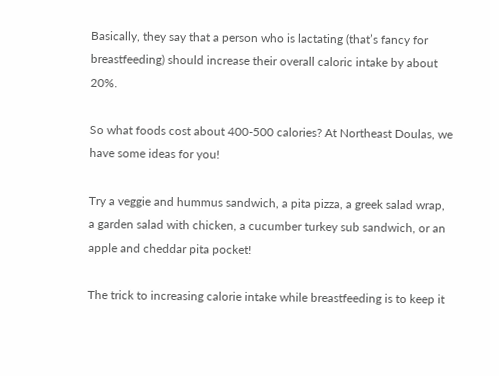Basically, they say that a person who is lactating (that’s fancy for breastfeeding) should increase their overall caloric intake by about 20%.

So what foods cost about 400-500 calories? At Northeast Doulas, we have some ideas for you!

Try a veggie and hummus sandwich, a pita pizza, a greek salad wrap, a garden salad with chicken, a cucumber turkey sub sandwich, or an apple and cheddar pita pocket!

The trick to increasing calorie intake while breastfeeding is to keep it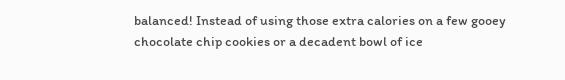balanced! Instead of using those extra calories on a few gooey chocolate chip cookies or a decadent bowl of ice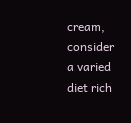cream, consider a varied diet rich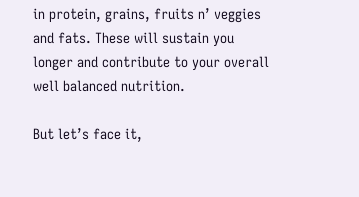in protein, grains, fruits n’ veggies and fats. These will sustain you longer and contribute to your overall well balanced nutrition.

But let’s face it,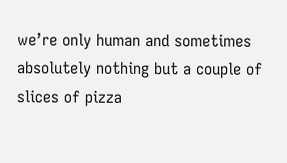we’re only human and sometimes absolutely nothing but a couple of slices of pizza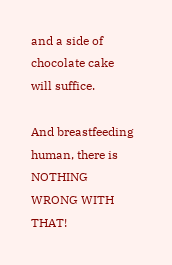and a side of chocolate cake will suffice.

And breastfeeding human, there is NOTHING WRONG WITH THAT!